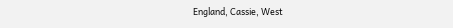England, Cassie, West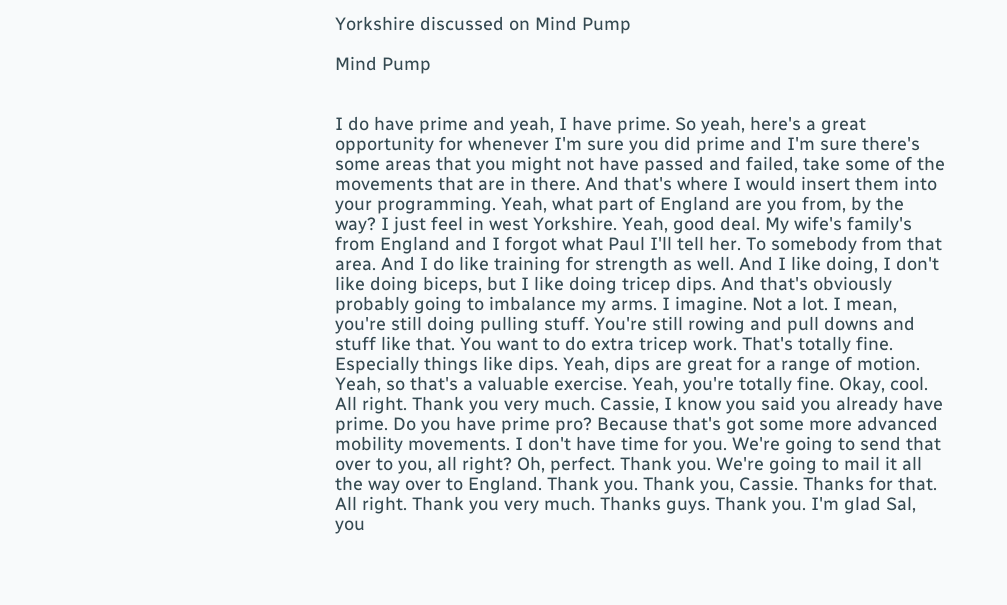Yorkshire discussed on Mind Pump

Mind Pump


I do have prime and yeah, I have prime. So yeah, here's a great opportunity for whenever I'm sure you did prime and I'm sure there's some areas that you might not have passed and failed, take some of the movements that are in there. And that's where I would insert them into your programming. Yeah, what part of England are you from, by the way? I just feel in west Yorkshire. Yeah, good deal. My wife's family's from England and I forgot what Paul I'll tell her. To somebody from that area. And I do like training for strength as well. And I like doing, I don't like doing biceps, but I like doing tricep dips. And that's obviously probably going to imbalance my arms. I imagine. Not a lot. I mean, you're still doing pulling stuff. You're still rowing and pull downs and stuff like that. You want to do extra tricep work. That's totally fine. Especially things like dips. Yeah, dips are great for a range of motion. Yeah, so that's a valuable exercise. Yeah, you're totally fine. Okay, cool. All right. Thank you very much. Cassie, I know you said you already have prime. Do you have prime pro? Because that's got some more advanced mobility movements. I don't have time for you. We're going to send that over to you, all right? Oh, perfect. Thank you. We're going to mail it all the way over to England. Thank you. Thank you, Cassie. Thanks for that. All right. Thank you very much. Thanks guys. Thank you. I'm glad Sal, you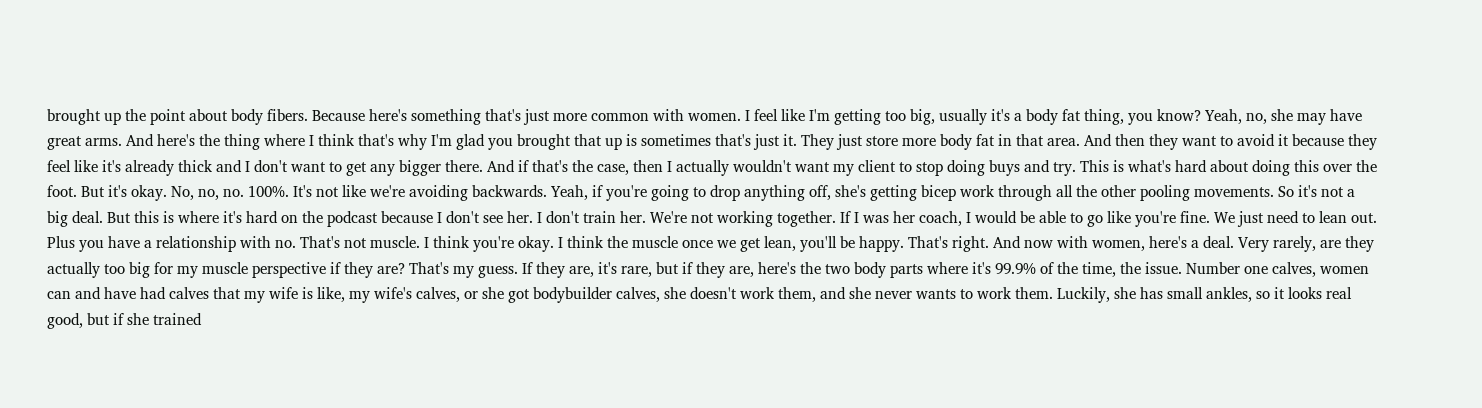brought up the point about body fibers. Because here's something that's just more common with women. I feel like I'm getting too big, usually it's a body fat thing, you know? Yeah, no, she may have great arms. And here's the thing where I think that's why I'm glad you brought that up is sometimes that's just it. They just store more body fat in that area. And then they want to avoid it because they feel like it's already thick and I don't want to get any bigger there. And if that's the case, then I actually wouldn't want my client to stop doing buys and try. This is what's hard about doing this over the foot. But it's okay. No, no, no. 100%. It's not like we're avoiding backwards. Yeah, if you're going to drop anything off, she's getting bicep work through all the other pooling movements. So it's not a big deal. But this is where it's hard on the podcast because I don't see her. I don't train her. We're not working together. If I was her coach, I would be able to go like you're fine. We just need to lean out. Plus you have a relationship with no. That's not muscle. I think you're okay. I think the muscle once we get lean, you'll be happy. That's right. And now with women, here's a deal. Very rarely, are they actually too big for my muscle perspective if they are? That's my guess. If they are, it's rare, but if they are, here's the two body parts where it's 99.9% of the time, the issue. Number one calves, women can and have had calves that my wife is like, my wife's calves, or she got bodybuilder calves, she doesn't work them, and she never wants to work them. Luckily, she has small ankles, so it looks real good, but if she trained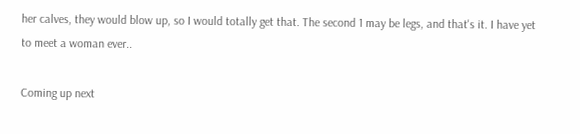her calves, they would blow up, so I would totally get that. The second 1 may be legs, and that's it. I have yet to meet a woman ever..

Coming up next